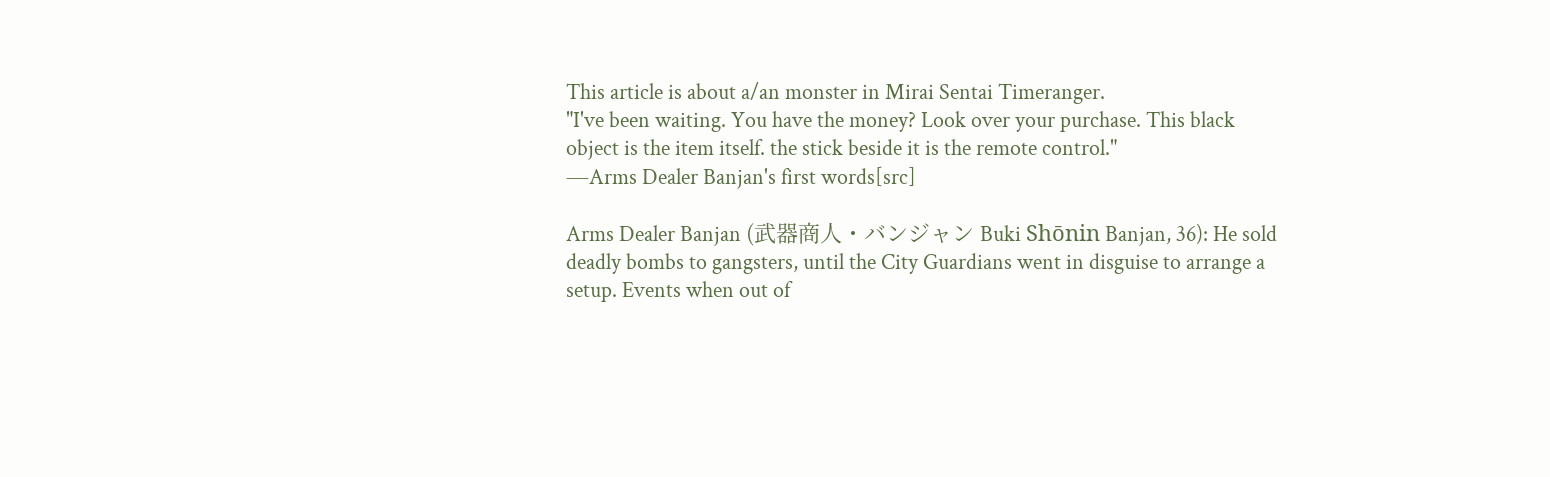This article is about a/an monster in Mirai Sentai Timeranger.
"I've been waiting. You have the money? Look over your purchase. This black object is the item itself. the stick beside it is the remote control."
―Arms Dealer Banjan's first words[src]

Arms Dealer Banjan (武器商人・バンジャン Buki Shōnin Banjan, 36): He sold deadly bombs to gangsters, until the City Guardians went in disguise to arrange a setup. Events when out of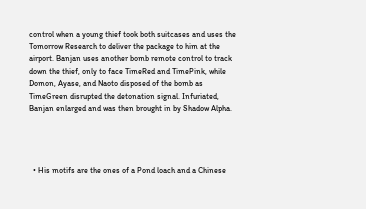control when a young thief took both suitcases and uses the Tomorrow Research to deliver the package to him at the airport. Banjan uses another bomb remote control to track down the thief, only to face TimeRed and TimePink, while Domon, Ayase, and Naoto disposed of the bomb as TimeGreen disrupted the detonation signal. Infuriated, Banjan enlarged and was then brought in by Shadow Alpha.




  • His motifs are the ones of a Pond loach and a Chinese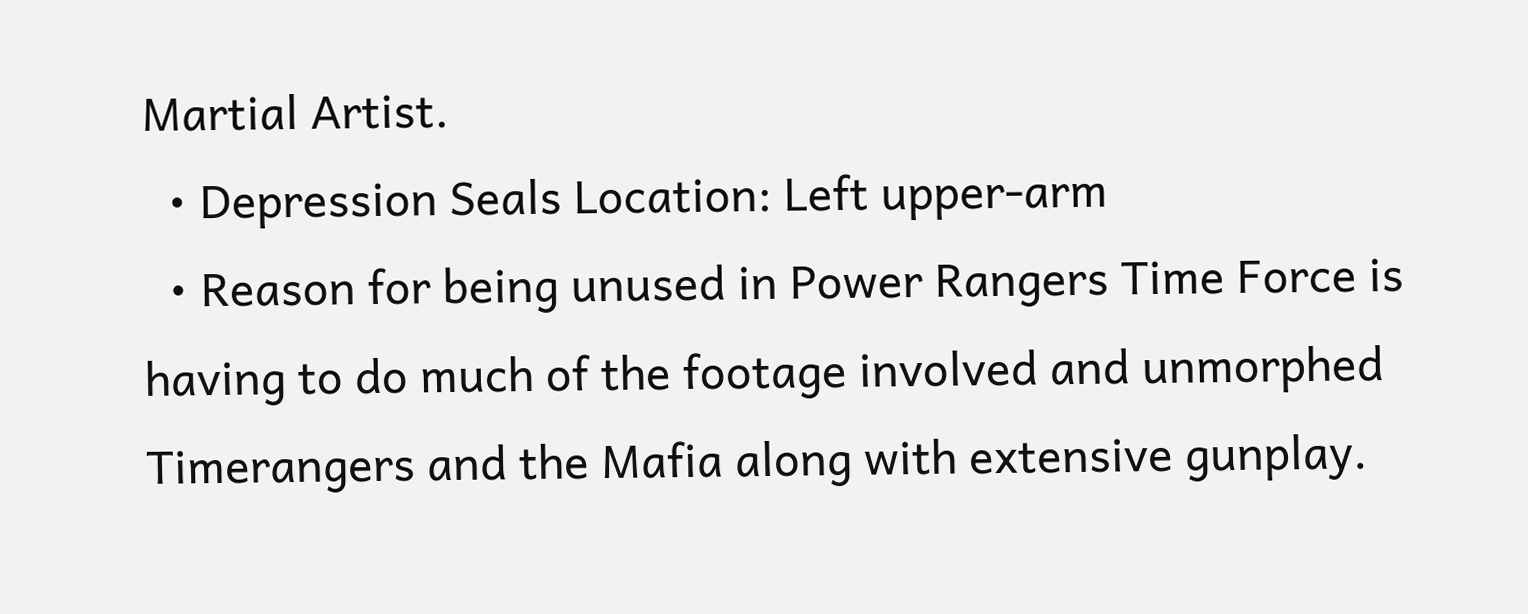Martial Artist.
  • Depression Seals Location: Left upper-arm
  • Reason for being unused in Power Rangers Time Force is having to do much of the footage involved and unmorphed Timerangers and the Mafia along with extensive gunplay.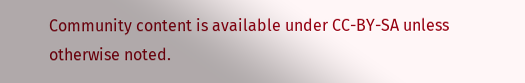Community content is available under CC-BY-SA unless otherwise noted.